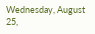Wednesday, August 25,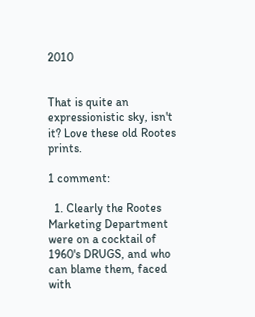2010


That is quite an expressionistic sky, isn't it? Love these old Rootes prints.

1 comment:

  1. Clearly the Rootes Marketing Department were on a cocktail of 1960's DRUGS, and who can blame them, faced with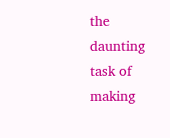the daunting task of making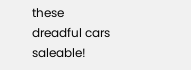these dreadful cars saleable!